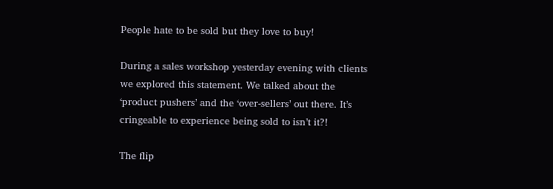People hate to be sold but they love to buy!

During a sales workshop yesterday evening with clients we explored this statement. We talked about the ‘product pushers’ and the ‘over-sellers’ out there. It’s cringeable to experience being sold to isn’t it?!

The flip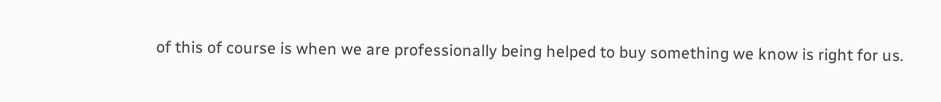of this of course is when we are professionally being helped to buy something we know is right for us.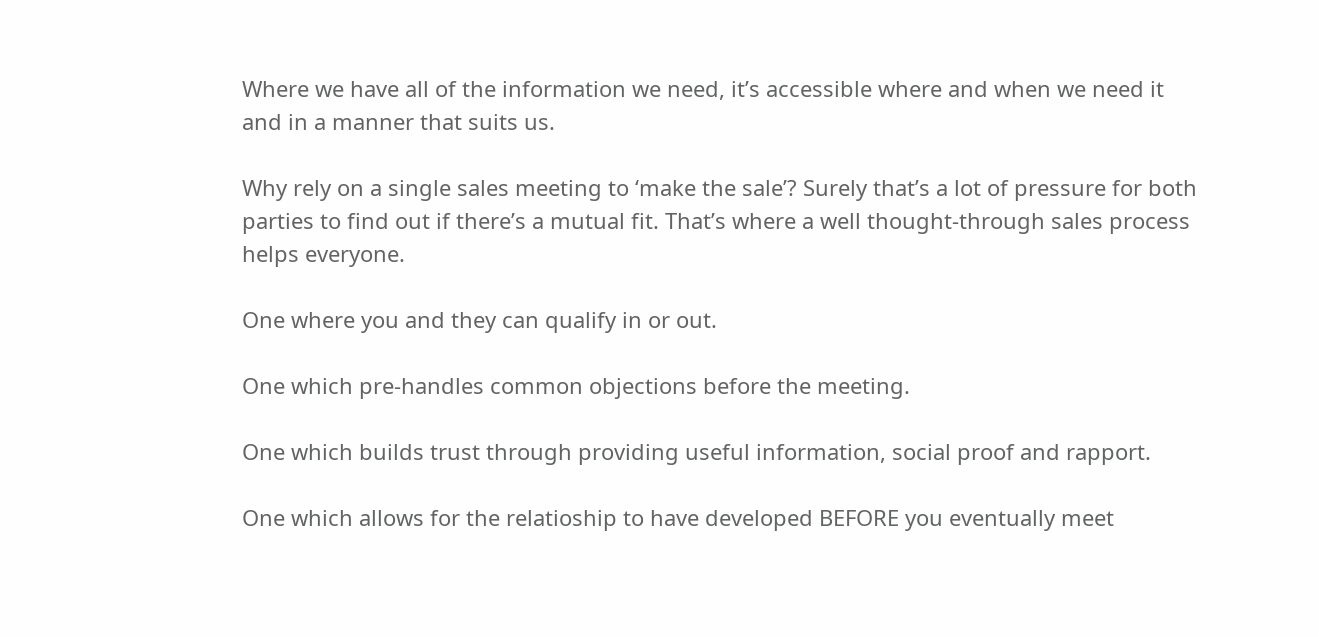Where we have all of the information we need, it’s accessible where and when we need it and in a manner that suits us.

Why rely on a single sales meeting to ‘make the sale’? Surely that’s a lot of pressure for both parties to find out if there’s a mutual fit. That’s where a well thought-through sales process helps everyone.

One where you and they can qualify in or out.

One which pre-handles common objections before the meeting.

One which builds trust through providing useful information, social proof and rapport.

One which allows for the relatioship to have developed BEFORE you eventually meet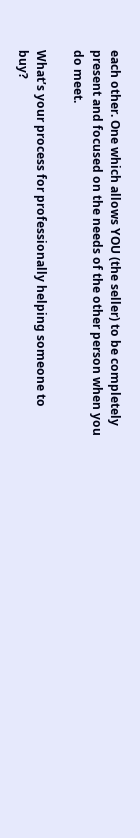each other. One which allows YOU (the seller) to be completely present and focused on the needs of the other person when you do meet.

What’s your process for professionally helping someone to buy?